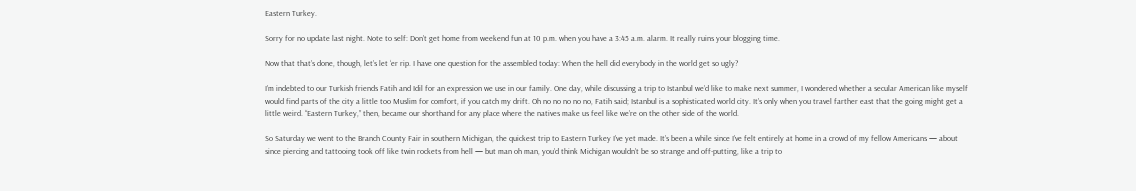Eastern Turkey.

Sorry for no update last night. Note to self: Don’t get home from weekend fun at 10 p.m. when you have a 3:45 a.m. alarm. It really ruins your blogging time.

Now that that’s done, though, let’s let ‘er rip. I have one question for the assembled today: When the hell did everybody in the world get so ugly?

I’m indebted to our Turkish friends Fatih and Idil for an expression we use in our family. One day, while discussing a trip to Istanbul we’d like to make next summer, I wondered whether a secular American like myself would find parts of the city a little too Muslim for comfort, if you catch my drift. Oh no no no no no, Fatih said; Istanbul is a sophisticated world city. It’s only when you travel farther east that the going might get a little weird. “Eastern Turkey,” then, became our shorthand for any place where the natives make us feel like we’re on the other side of the world.

So Saturday we went to the Branch County Fair in southern Michigan, the quickest trip to Eastern Turkey I’ve yet made. It’s been a while since I’ve felt entirely at home in a crowd of my fellow Americans — about since piercing and tattooing took off like twin rockets from hell — but man oh man, you’d think Michigan wouldn’t be so strange and off-putting, like a trip to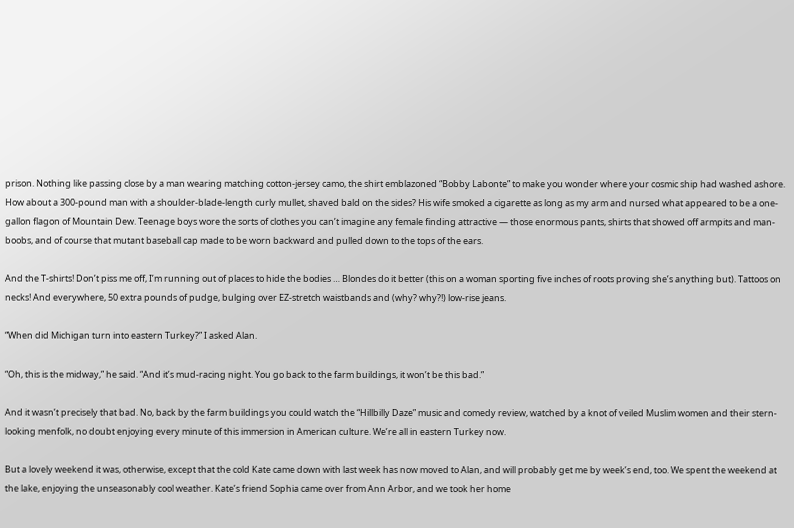prison. Nothing like passing close by a man wearing matching cotton-jersey camo, the shirt emblazoned “Bobby Labonte” to make you wonder where your cosmic ship had washed ashore. How about a 300-pound man with a shoulder-blade-length curly mullet, shaved bald on the sides? His wife smoked a cigarette as long as my arm and nursed what appeared to be a one-gallon flagon of Mountain Dew. Teenage boys wore the sorts of clothes you can’t imagine any female finding attractive — those enormous pants, shirts that showed off armpits and man-boobs, and of course that mutant baseball cap made to be worn backward and pulled down to the tops of the ears.

And the T-shirts! Don’t piss me off, I’m running out of places to hide the bodies … Blondes do it better (this on a woman sporting five inches of roots proving she’s anything but). Tattoos on necks! And everywhere, 50 extra pounds of pudge, bulging over EZ-stretch waistbands and (why? why?!) low-rise jeans.

“When did Michigan turn into eastern Turkey?” I asked Alan.

“Oh, this is the midway,” he said. “And it’s mud-racing night. You go back to the farm buildings, it won’t be this bad.”

And it wasn’t precisely that bad. No, back by the farm buildings you could watch the “Hillbilly Daze” music and comedy review, watched by a knot of veiled Muslim women and their stern-looking menfolk, no doubt enjoying every minute of this immersion in American culture. We’re all in eastern Turkey now.

But a lovely weekend it was, otherwise, except that the cold Kate came down with last week has now moved to Alan, and will probably get me by week’s end, too. We spent the weekend at the lake, enjoying the unseasonably cool weather. Kate’s friend Sophia came over from Ann Arbor, and we took her home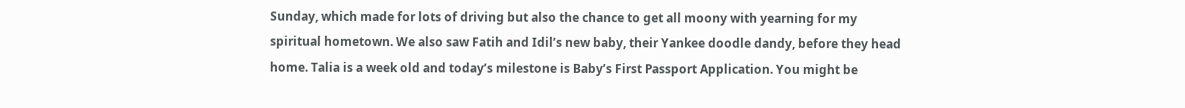Sunday, which made for lots of driving but also the chance to get all moony with yearning for my spiritual hometown. We also saw Fatih and Idil’s new baby, their Yankee doodle dandy, before they head home. Talia is a week old and today’s milestone is Baby’s First Passport Application. You might be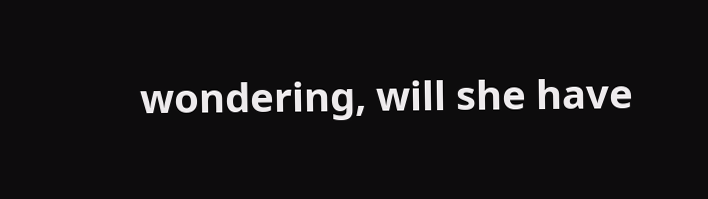wondering, will she have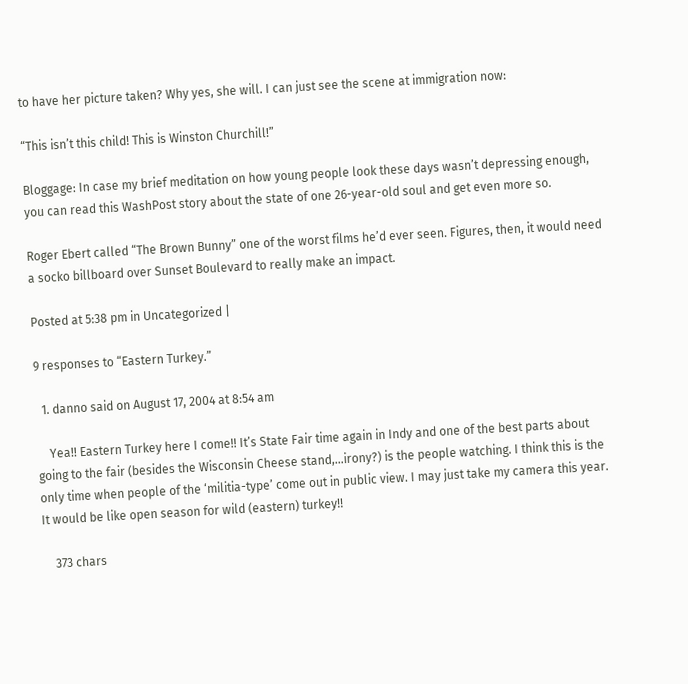to have her picture taken? Why yes, she will. I can just see the scene at immigration now:

“This isn’t this child! This is Winston Churchill!”

Bloggage: In case my brief meditation on how young people look these days wasn’t depressing enough, you can read this WashPost story about the state of one 26-year-old soul and get even more so.

Roger Ebert called “The Brown Bunny” one of the worst films he’d ever seen. Figures, then, it would need a socko billboard over Sunset Boulevard to really make an impact.

Posted at 5:38 pm in Uncategorized |

9 responses to “Eastern Turkey.”

  1. danno said on August 17, 2004 at 8:54 am

    Yea!! Eastern Turkey here I come!! It’s State Fair time again in Indy and one of the best parts about going to the fair (besides the Wisconsin Cheese stand,…irony?) is the people watching. I think this is the only time when people of the ‘militia-type’ come out in public view. I may just take my camera this year. It would be like open season for wild (eastern) turkey!!

    373 chars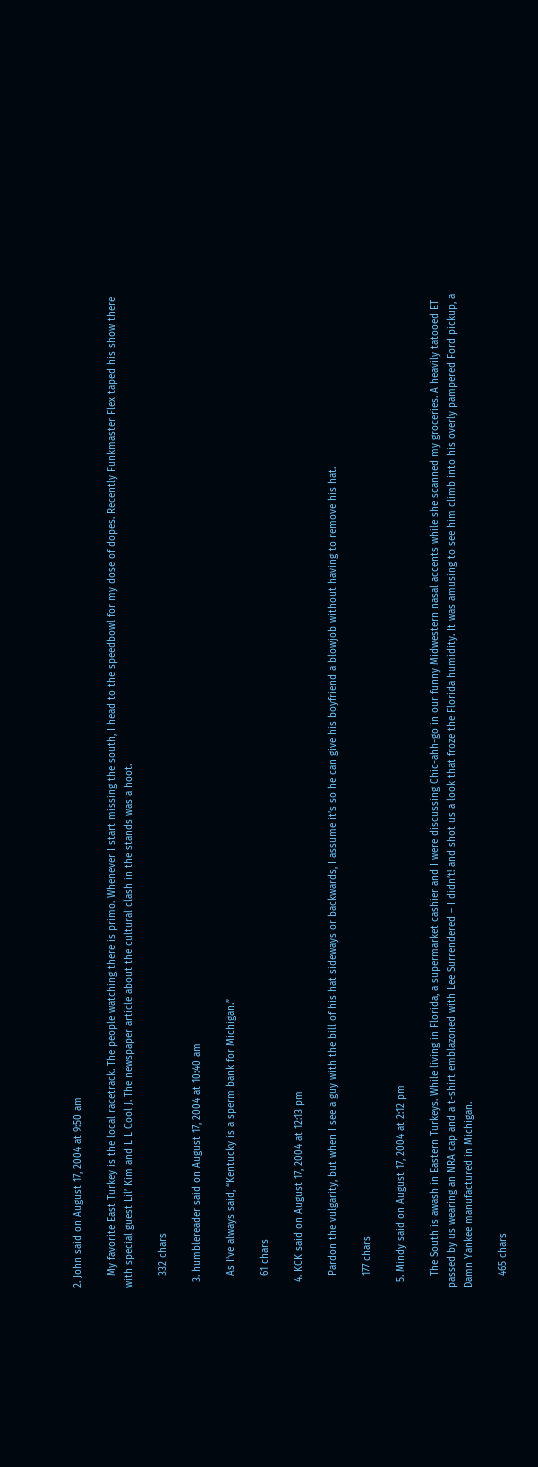2. John said on August 17, 2004 at 9:50 am

    My favorite East Turkey is the local racetrack. The people watching there is primo. Whenever I start missing the south, I head to the speedbowl for my dose of dopes. Recently Funkmaster Flex taped his show there with special guest Lil’ Kim and L L Cool J. The newspaper article about the cultural clash in the stands was a hoot.

    332 chars

  3. humblereader said on August 17, 2004 at 10:40 am

    As I’ve always said, “Kentucky is a sperm bank for Michigan.”

    61 chars

  4. KCK said on August 17, 2004 at 12:13 pm

    Pardon the vulgarity, but when I see a guy with the bill of his hat sideways or backwards, I assume it’s so he can give his boyfriend a blowjob without having to remove his hat.

    177 chars

  5. Mindy said on August 17, 2004 at 2:12 pm

    The South is awash in Eastern Turkeys. While living in Florida, a supermarket cashier and I were discussing Chic-ahh-go in our funny Midwestern nasal accents while she scanned my groceries. A heavily tatooed ET passed by us wearing an NRA cap and a t-shirt emblazoned with Lee Surrendered – I didn’t! and shot us a look that froze the Florida humidity. It was amusing to see him climb into his overly pampered Ford pickup, a Damn Yankee manufactured in Michigan.

    465 chars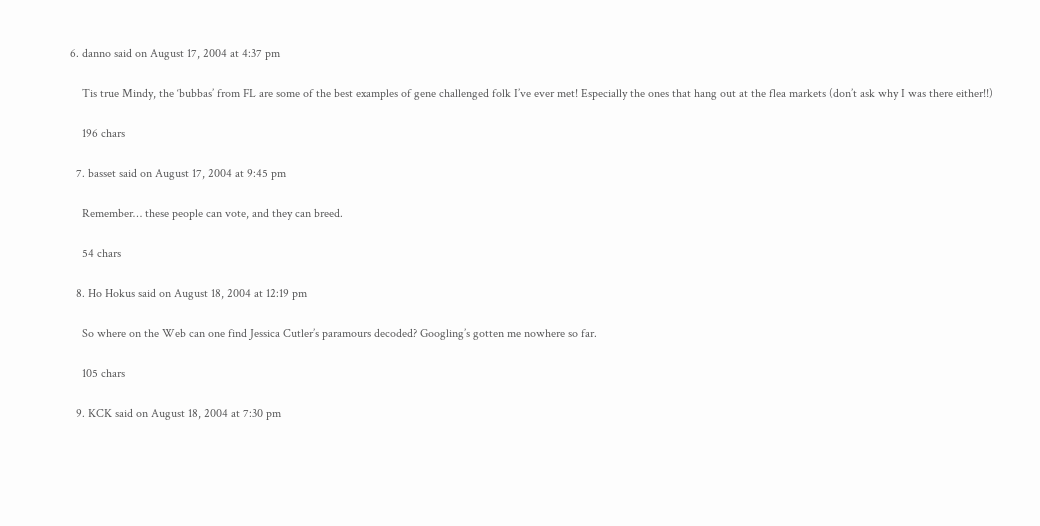6. danno said on August 17, 2004 at 4:37 pm

    Tis true Mindy, the ‘bubbas’ from FL are some of the best examples of gene challenged folk I’ve ever met! Especially the ones that hang out at the flea markets (don’t ask why I was there either!!)

    196 chars

  7. basset said on August 17, 2004 at 9:45 pm

    Remember… these people can vote, and they can breed.

    54 chars

  8. Ho Hokus said on August 18, 2004 at 12:19 pm

    So where on the Web can one find Jessica Cutler’s paramours decoded? Googling’s gotten me nowhere so far.

    105 chars

  9. KCK said on August 18, 2004 at 7:30 pm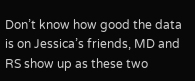Don’t know how good the data is on Jessica’s friends, MD and RS show up as these two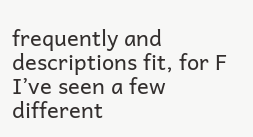frequently and descriptions fit, for F I’ve seen a few different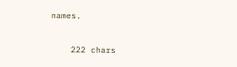names.


    222 chars